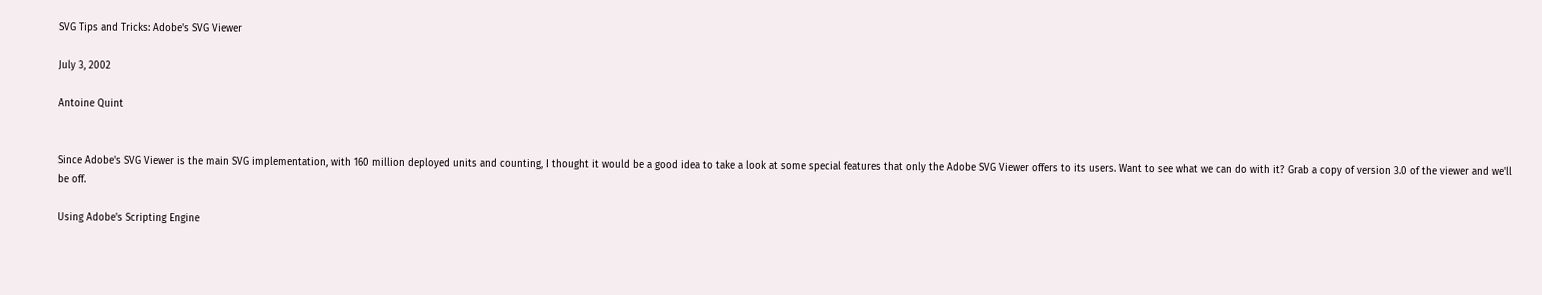SVG Tips and Tricks: Adobe's SVG Viewer

July 3, 2002

Antoine Quint


Since Adobe's SVG Viewer is the main SVG implementation, with 160 million deployed units and counting, I thought it would be a good idea to take a look at some special features that only the Adobe SVG Viewer offers to its users. Want to see what we can do with it? Grab a copy of version 3.0 of the viewer and we'll be off.

Using Adobe's Scripting Engine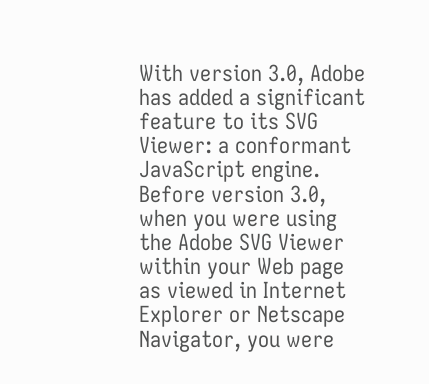With version 3.0, Adobe has added a significant feature to its SVG Viewer: a conformant JavaScript engine. Before version 3.0, when you were using the Adobe SVG Viewer within your Web page as viewed in Internet Explorer or Netscape Navigator, you were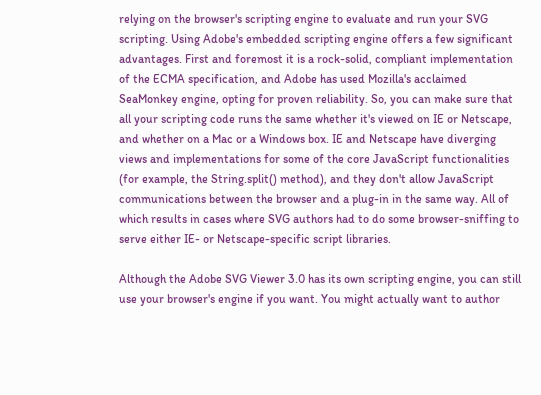relying on the browser's scripting engine to evaluate and run your SVG scripting. Using Adobe's embedded scripting engine offers a few significant advantages. First and foremost it is a rock-solid, compliant implementation of the ECMA specification, and Adobe has used Mozilla's acclaimed SeaMonkey engine, opting for proven reliability. So, you can make sure that all your scripting code runs the same whether it's viewed on IE or Netscape, and whether on a Mac or a Windows box. IE and Netscape have diverging views and implementations for some of the core JavaScript functionalities (for example, the String.split() method), and they don't allow JavaScript communications between the browser and a plug-in in the same way. All of which results in cases where SVG authors had to do some browser-sniffing to serve either IE- or Netscape-specific script libraries.

Although the Adobe SVG Viewer 3.0 has its own scripting engine, you can still use your browser's engine if you want. You might actually want to author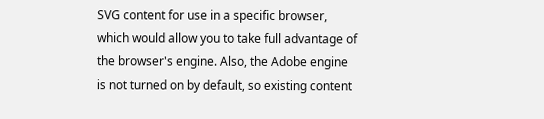SVG content for use in a specific browser, which would allow you to take full advantage of the browser's engine. Also, the Adobe engine is not turned on by default, so existing content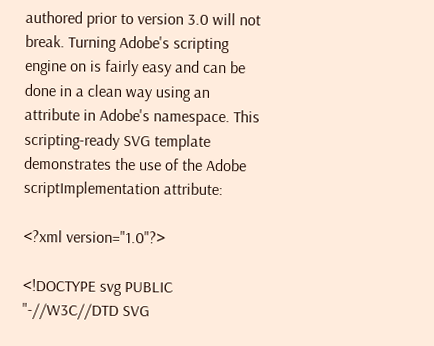authored prior to version 3.0 will not break. Turning Adobe's scripting engine on is fairly easy and can be done in a clean way using an attribute in Adobe's namespace. This scripting-ready SVG template demonstrates the use of the Adobe scriptImplementation attribute:

<?xml version="1.0"?>

<!DOCTYPE svg PUBLIC "-//W3C//DTD SVG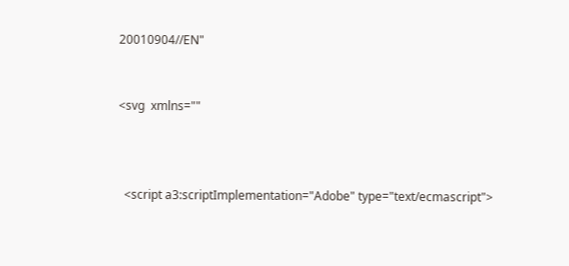20010904//EN"


<svg  xmlns=""



  <script a3:scriptImplementation="Adobe" type="text/ecmascript">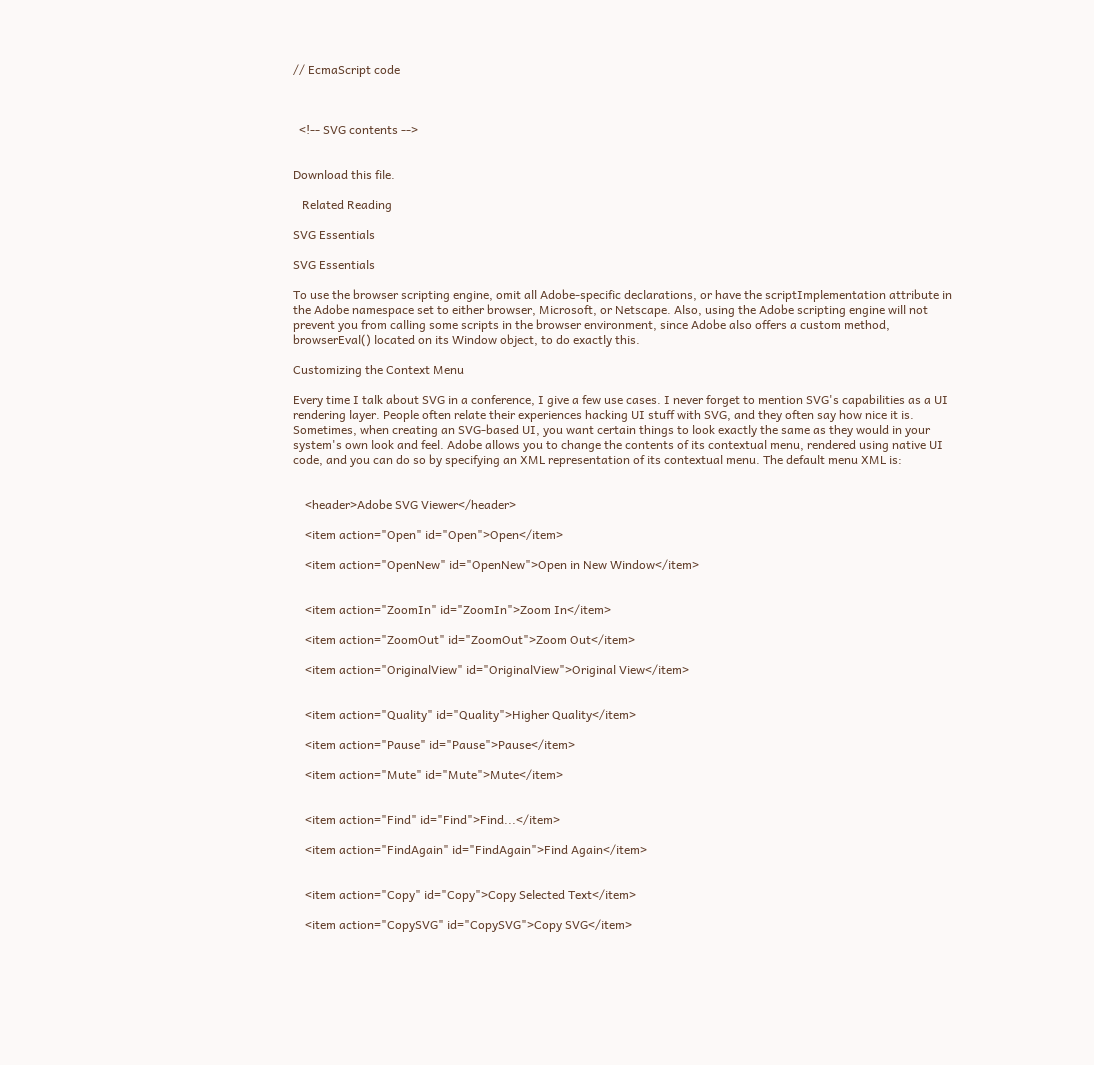// EcmaScript code



  <!-- SVG contents -->


Download this file.

   Related Reading

SVG Essentials

SVG Essentials

To use the browser scripting engine, omit all Adobe-specific declarations, or have the scriptImplementation attribute in the Adobe namespace set to either browser, Microsoft, or Netscape. Also, using the Adobe scripting engine will not prevent you from calling some scripts in the browser environment, since Adobe also offers a custom method, browserEval() located on its Window object, to do exactly this.

Customizing the Context Menu

Every time I talk about SVG in a conference, I give a few use cases. I never forget to mention SVG's capabilities as a UI rendering layer. People often relate their experiences hacking UI stuff with SVG, and they often say how nice it is. Sometimes, when creating an SVG-based UI, you want certain things to look exactly the same as they would in your system's own look and feel. Adobe allows you to change the contents of its contextual menu, rendered using native UI code, and you can do so by specifying an XML representation of its contextual menu. The default menu XML is:


    <header>Adobe SVG Viewer</header>

    <item action="Open" id="Open">Open</item>

    <item action="OpenNew" id="OpenNew">Open in New Window</item>


    <item action="ZoomIn" id="ZoomIn">Zoom In</item>

    <item action="ZoomOut" id="ZoomOut">Zoom Out</item>

    <item action="OriginalView" id="OriginalView">Original View</item>


    <item action="Quality" id="Quality">Higher Quality</item>

    <item action="Pause" id="Pause">Pause</item>

    <item action="Mute" id="Mute">Mute</item>


    <item action="Find" id="Find">Find...</item>

    <item action="FindAgain" id="FindAgain">Find Again</item>


    <item action="Copy" id="Copy">Copy Selected Text</item>

    <item action="CopySVG" id="CopySVG">Copy SVG</item>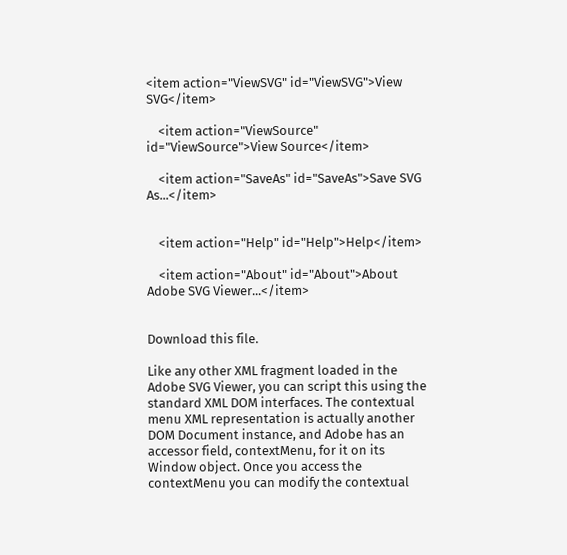<item action="ViewSVG" id="ViewSVG">View SVG</item>

    <item action="ViewSource" id="ViewSource">View Source</item>

    <item action="SaveAs" id="SaveAs">Save SVG As...</item>


    <item action="Help" id="Help">Help</item>

    <item action="About" id="About">About Adobe SVG Viewer...</item>


Download this file.

Like any other XML fragment loaded in the Adobe SVG Viewer, you can script this using the standard XML DOM interfaces. The contextual menu XML representation is actually another DOM Document instance, and Adobe has an accessor field, contextMenu, for it on its Window object. Once you access the contextMenu you can modify the contextual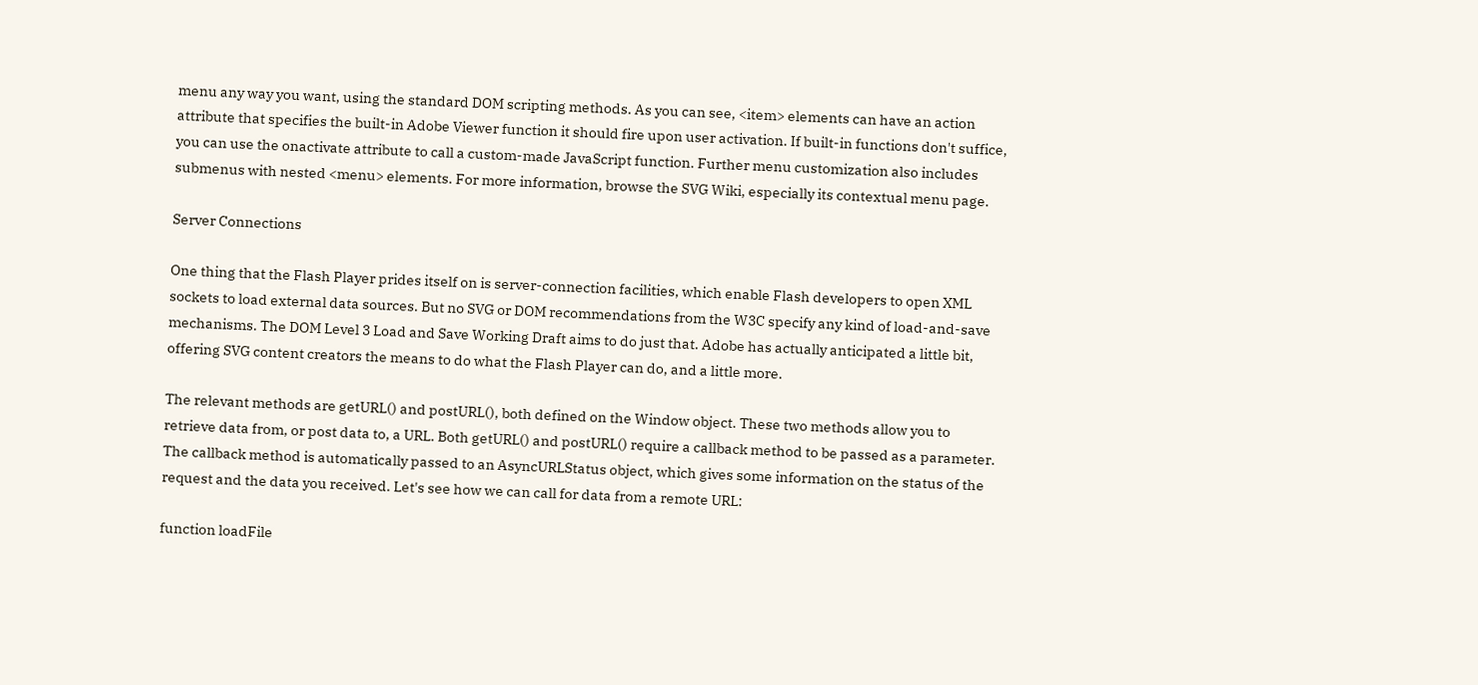menu any way you want, using the standard DOM scripting methods. As you can see, <item> elements can have an action attribute that specifies the built-in Adobe Viewer function it should fire upon user activation. If built-in functions don't suffice, you can use the onactivate attribute to call a custom-made JavaScript function. Further menu customization also includes submenus with nested <menu> elements. For more information, browse the SVG Wiki, especially its contextual menu page.

Server Connections

One thing that the Flash Player prides itself on is server-connection facilities, which enable Flash developers to open XML sockets to load external data sources. But no SVG or DOM recommendations from the W3C specify any kind of load-and-save mechanisms. The DOM Level 3 Load and Save Working Draft aims to do just that. Adobe has actually anticipated a little bit, offering SVG content creators the means to do what the Flash Player can do, and a little more.

The relevant methods are getURL() and postURL(), both defined on the Window object. These two methods allow you to retrieve data from, or post data to, a URL. Both getURL() and postURL() require a callback method to be passed as a parameter. The callback method is automatically passed to an AsyncURLStatus object, which gives some information on the status of the request and the data you received. Let's see how we can call for data from a remote URL:

function loadFile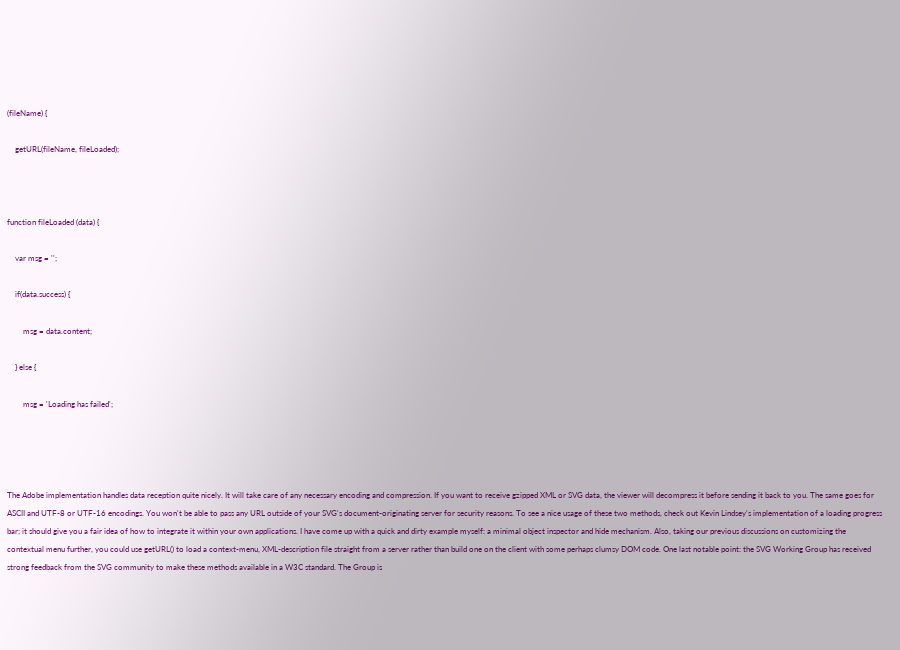(fileName) {

    getURL(fileName, fileLoaded);



function fileLoaded (data) {

    var msg = '';

    if(data.success) {

        msg = data.content;

    } else {

        msg = 'Loading has failed';




The Adobe implementation handles data reception quite nicely. It will take care of any necessary encoding and compression. If you want to receive gzipped XML or SVG data, the viewer will decompress it before sending it back to you. The same goes for ASCII and UTF-8 or UTF-16 encodings. You won't be able to pass any URL outside of your SVG's document-originating server for security reasons. To see a nice usage of these two methods, check out Kevin Lindsey's implementation of a loading progress bar; it should give you a fair idea of how to integrate it within your own applications. I have come up with a quick and dirty example myself: a minimal object inspector and hide mechanism. Also, taking our previous discussions on customizing the contextual menu further, you could use getURL() to load a context-menu, XML-description file straight from a server rather than build one on the client with some perhaps clumsy DOM code. One last notable point: the SVG Working Group has received strong feedback from the SVG community to make these methods available in a W3C standard. The Group is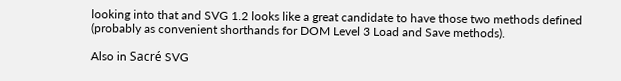looking into that and SVG 1.2 looks like a great candidate to have those two methods defined (probably as convenient shorthands for DOM Level 3 Load and Save methods).

Also in Sacré SVG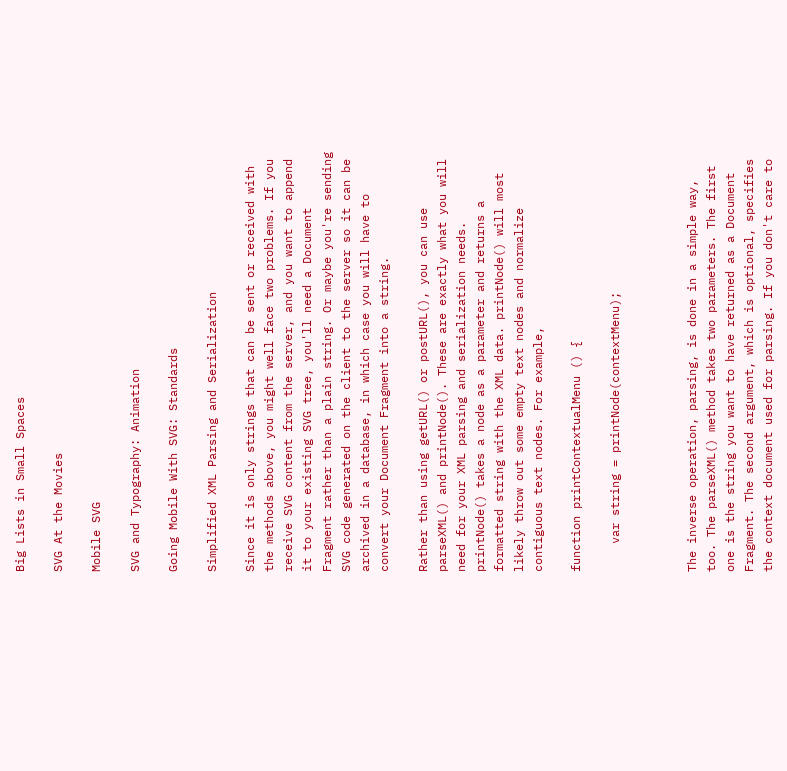Big Lists in Small Spaces

SVG At the Movies

Mobile SVG

SVG and Typography: Animation

Going Mobile With SVG: Standards

Simplified XML Parsing and Serialization

Since it is only strings that can be sent or received with the methods above, you might well face two problems. If you receive SVG content from the server, and you want to append it to your existing SVG tree, you'll need a Document Fragment rather than a plain string. Or maybe you're sending SVG code generated on the client to the server so it can be archived in a database, in which case you will have to convert your Document Fragment into a string.

Rather than using getURL() or postURL(), you can use parseXML() and printNode(). These are exactly what you will need for your XML parsing and serialization needs. printNode() takes a node as a parameter and returns a formatted string with the XML data. printNode() will most likely throw out some empty text nodes and normalize contiguous text nodes. For example,

function printContextualMenu () {

    var string = printNode(contextMenu);



The inverse operation, parsing, is done in a simple way, too. The parseXML() method takes two parameters. The first one is the string you want to have returned as a Document Fragment. The second argument, which is optional, specifies the context document used for parsing. If you don't care to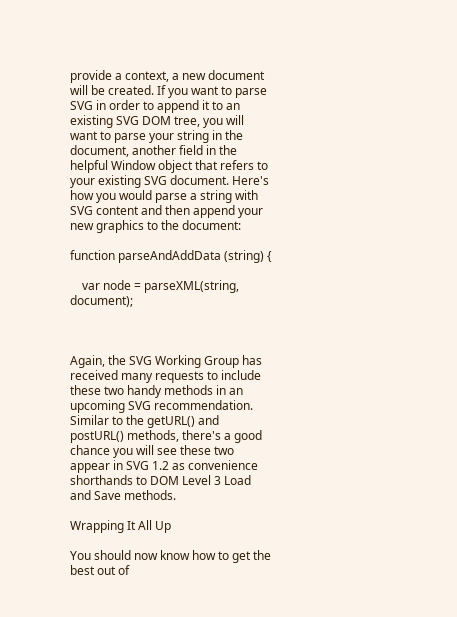provide a context, a new document will be created. If you want to parse SVG in order to append it to an existing SVG DOM tree, you will want to parse your string in the document, another field in the helpful Window object that refers to your existing SVG document. Here's how you would parse a string with SVG content and then append your new graphics to the document:

function parseAndAddData (string) {

    var node = parseXML(string, document);



Again, the SVG Working Group has received many requests to include these two handy methods in an upcoming SVG recommendation. Similar to the getURL() and postURL() methods, there's a good chance you will see these two appear in SVG 1.2 as convenience shorthands to DOM Level 3 Load and Save methods.

Wrapping It All Up

You should now know how to get the best out of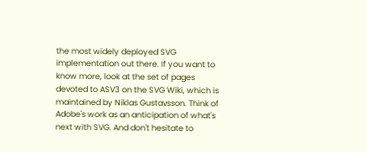the most widely deployed SVG implementation out there. If you want to know more, look at the set of pages devoted to ASV3 on the SVG Wiki, which is maintained by Niklas Gustavsson. Think of Adobe's work as an anticipation of what's next with SVG. And don't hesitate to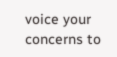voice your concerns to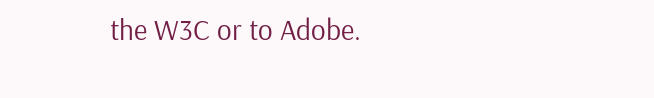the W3C or to Adobe.